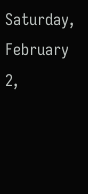Saturday, February 2,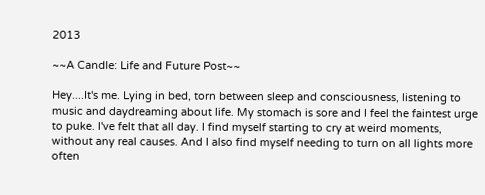2013

~~A Candle: Life and Future Post~~

Hey....It's me. Lying in bed, torn between sleep and consciousness, listening to music and daydreaming about life. My stomach is sore and I feel the faintest urge to puke. I've felt that all day. I find myself starting to cry at weird moments, without any real causes. And I also find myself needing to turn on all lights more often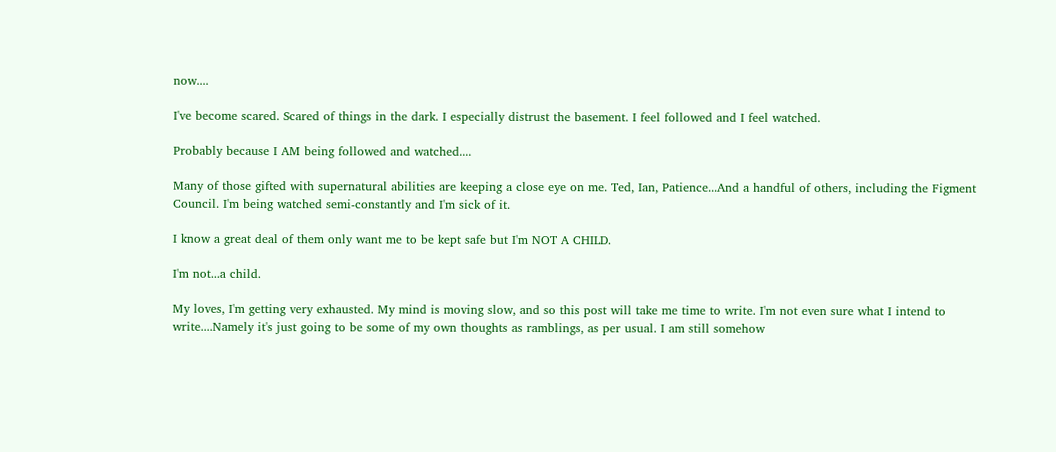now....

I've become scared. Scared of things in the dark. I especially distrust the basement. I feel followed and I feel watched.

Probably because I AM being followed and watched....

Many of those gifted with supernatural abilities are keeping a close eye on me. Ted, Ian, Patience...And a handful of others, including the Figment Council. I'm being watched semi-constantly and I'm sick of it.

I know a great deal of them only want me to be kept safe but I'm NOT A CHILD.

I'm not...a child.

My loves, I'm getting very exhausted. My mind is moving slow, and so this post will take me time to write. I'm not even sure what I intend to write....Namely it's just going to be some of my own thoughts as ramblings, as per usual. I am still somehow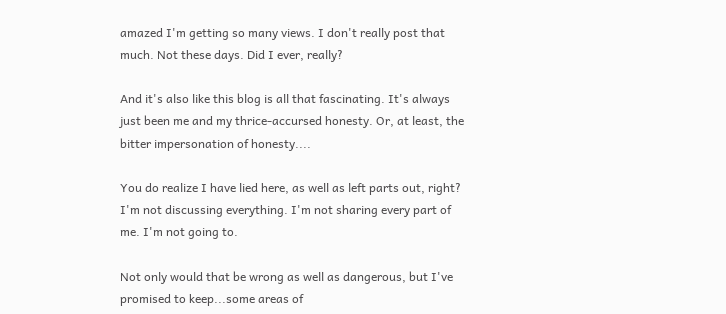amazed I'm getting so many views. I don't really post that much. Not these days. Did I ever, really?

And it's also like this blog is all that fascinating. It's always just been me and my thrice-accursed honesty. Or, at least, the bitter impersonation of honesty....

You do realize I have lied here, as well as left parts out, right? I'm not discussing everything. I'm not sharing every part of me. I'm not going to.

Not only would that be wrong as well as dangerous, but I've promised to keep...some areas of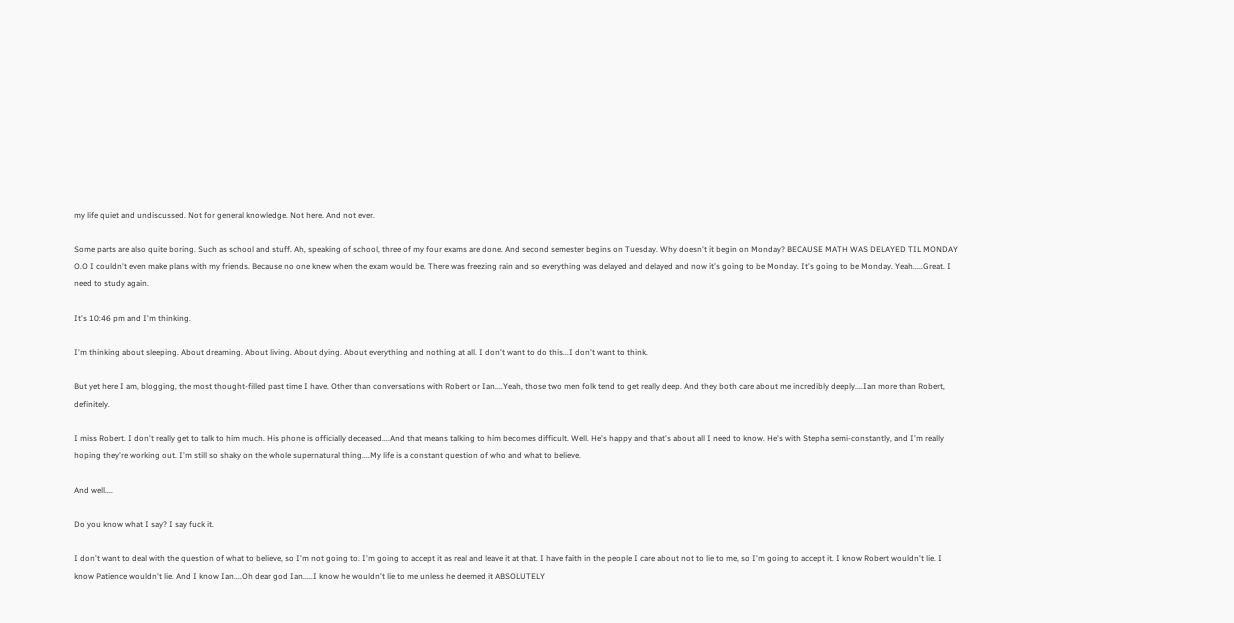my life quiet and undiscussed. Not for general knowledge. Not here. And not ever.

Some parts are also quite boring. Such as school and stuff. Ah, speaking of school, three of my four exams are done. And second semester begins on Tuesday. Why doesn't it begin on Monday? BECAUSE MATH WAS DELAYED TIL MONDAY O.O I couldn't even make plans with my friends. Because no one knew when the exam would be. There was freezing rain and so everything was delayed and delayed and now it's going to be Monday. It's going to be Monday. Yeah.....Great. I need to study again.

It's 10:46 pm and I'm thinking.

I'm thinking about sleeping. About dreaming. About living. About dying. About everything and nothing at all. I don't want to do this...I don't want to think.

But yet here I am, blogging, the most thought-filled past time I have. Other than conversations with Robert or Ian....Yeah, those two men folk tend to get really deep. And they both care about me incredibly deeply....Ian more than Robert, definitely.

I miss Robert. I don't really get to talk to him much. His phone is officially deceased....And that means talking to him becomes difficult. Well. He's happy and that's about all I need to know. He's with Stepha semi-constantly, and I'm really hoping they're working out. I'm still so shaky on the whole supernatural thing....My life is a constant question of who and what to believe.

And well....

Do you know what I say? I say fuck it.

I don't want to deal with the question of what to believe, so I'm not going to. I'm going to accept it as real and leave it at that. I have faith in the people I care about not to lie to me, so I'm going to accept it. I know Robert wouldn't lie. I know Patience wouldn't lie. And I know Ian....Oh dear god Ian.....I know he wouldn't lie to me unless he deemed it ABSOLUTELY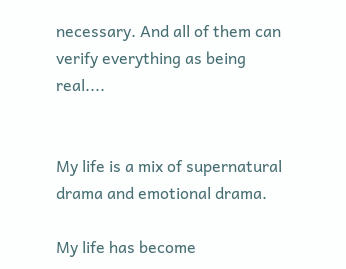necessary. And all of them can verify everything as being real....


My life is a mix of supernatural drama and emotional drama.

My life has become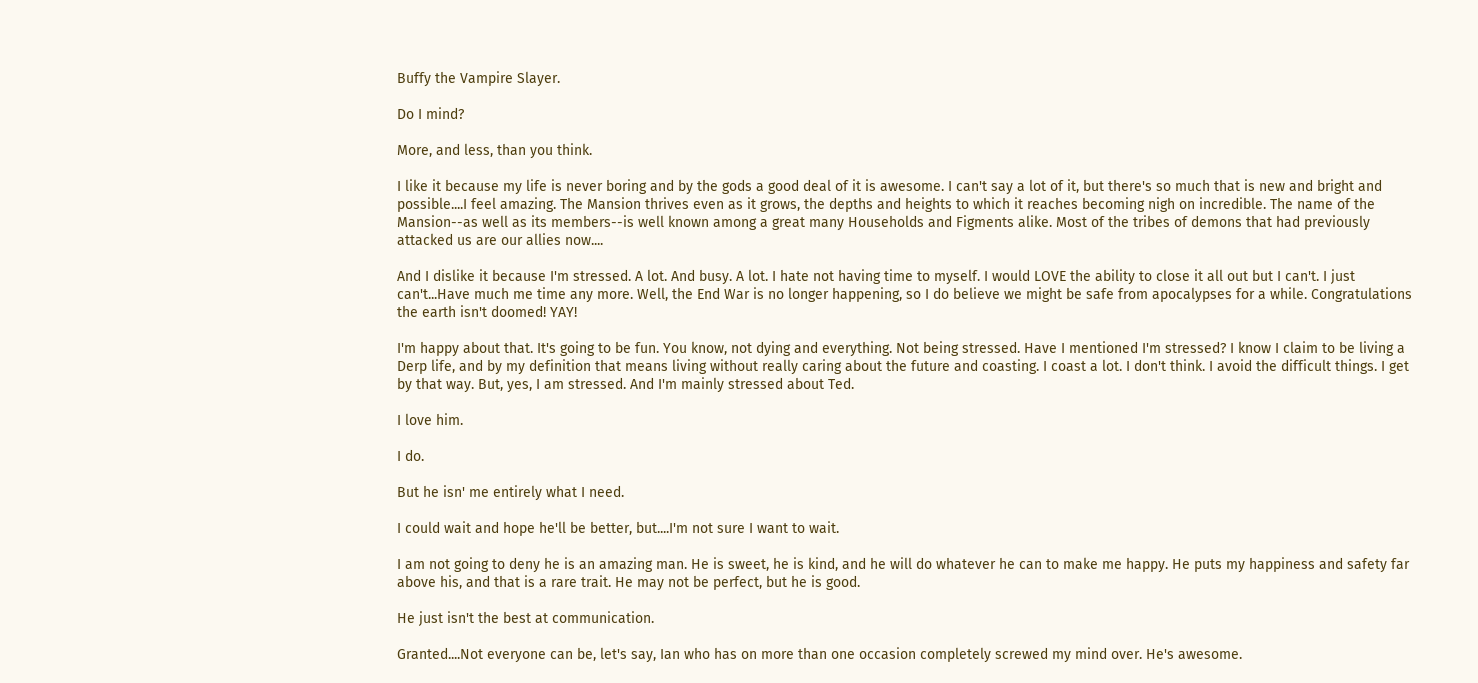Buffy the Vampire Slayer.

Do I mind?

More, and less, than you think.

I like it because my life is never boring and by the gods a good deal of it is awesome. I can't say a lot of it, but there's so much that is new and bright and possible....I feel amazing. The Mansion thrives even as it grows, the depths and heights to which it reaches becoming nigh on incredible. The name of the Mansion--as well as its members--is well known among a great many Households and Figments alike. Most of the tribes of demons that had previously attacked us are our allies now....

And I dislike it because I'm stressed. A lot. And busy. A lot. I hate not having time to myself. I would LOVE the ability to close it all out but I can't. I just can't...Have much me time any more. Well, the End War is no longer happening, so I do believe we might be safe from apocalypses for a while. Congratulations the earth isn't doomed! YAY!

I'm happy about that. It's going to be fun. You know, not dying and everything. Not being stressed. Have I mentioned I'm stressed? I know I claim to be living a Derp life, and by my definition that means living without really caring about the future and coasting. I coast a lot. I don't think. I avoid the difficult things. I get by that way. But, yes, I am stressed. And I'm mainly stressed about Ted.

I love him.

I do.

But he isn' me entirely what I need.

I could wait and hope he'll be better, but....I'm not sure I want to wait.

I am not going to deny he is an amazing man. He is sweet, he is kind, and he will do whatever he can to make me happy. He puts my happiness and safety far above his, and that is a rare trait. He may not be perfect, but he is good.

He just isn't the best at communication.

Granted....Not everyone can be, let's say, Ian who has on more than one occasion completely screwed my mind over. He's awesome.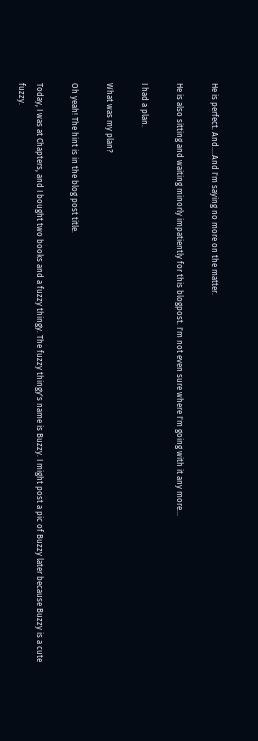He is perfect. And....And I'm saying no more on the matter.

He is also sitting and waiting minorly impatiently for this blogpost. I'm not even sure where I'm going with it any more...

I had a plan.

What was my plan?

Oh yeah! The hint is in the blog post title.

Today, I was at Chapters, and I bought two books and a fuzzy thingy. The fuzzy thingy's name is Buzzy. I might post a pic of Buzzy later because Buzzy is a cute fuzzy.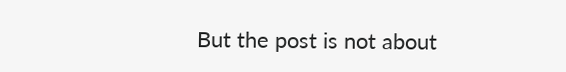But the post is not about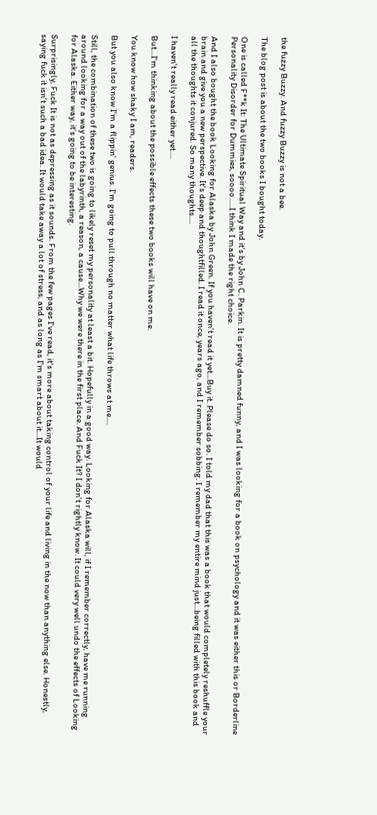the fuzzy Buzzy. And fuzzy Buzzy is not a bee.

The blog post is about the two books I bought today.

One is called F**k It: The Ultimate Spiritual Way and it's by John C. Parkin. It is pretty damned funny, and I was looking for a book on psychology and it was either this or Borderline Personality Disorder for Dummies, soooo.....I think I made the right choice.

And I also bought the book Looking for Alaska by John Green. If you haven't read it yet...Buy it. Please do so. I told my dad that this was a book that would completely reshuffle your brain and give you a new perspective. It's deep and thoughtfilled. I read it once, years ago, and I remember sobbing. I remember my entire mind just...being filled with this book and all the thoughts it conjured. So many thoughts....

I haven't really read either yet....

But...I'm thinking about the possible effects these two books will have on me.

You know how shaky I am, readers.

But you also know I'm a flippin' genius. I'm going to pull through no matter what life throws at me....

Still, the combination of these two is going to likely reset my personality at least a bit. Hopefully in a good way. Looking for Alaska will, if I remember correctly, have me running around looking for a way out of the labyrinth, a reason, a cause...Why we were there in the first place. And Fuck It? I don't rightly know. It could very well undo the effects of Looking for Alaska. Either way, it's going to be interesting.

Surprisingly, Fuck It is not as depressing as it sounds. From the few pages I've read, it's more about taking control of your life and living in the now than anything else. Honestly, saying fuck it isn't such a bad idea. It would take away a lot of stress, and as long as I'm smart about it...It would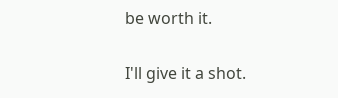be worth it.

I'll give it a shot.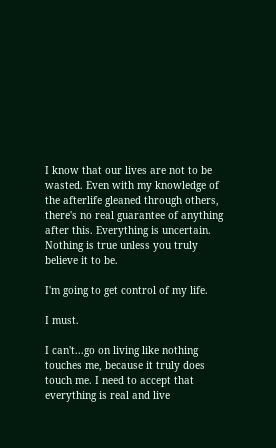I know that our lives are not to be wasted. Even with my knowledge of the afterlife gleaned through others, there's no real guarantee of anything after this. Everything is uncertain. Nothing is true unless you truly believe it to be.

I'm going to get control of my life.

I must.

I can't...go on living like nothing touches me, because it truly does touch me. I need to accept that everything is real and live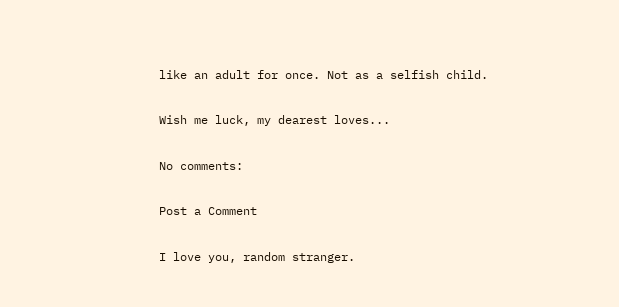like an adult for once. Not as a selfish child.

Wish me luck, my dearest loves...

No comments:

Post a Comment

I love you, random stranger.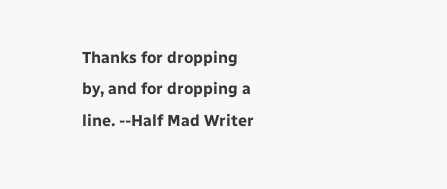Thanks for dropping by, and for dropping a line. --Half Mad Writer